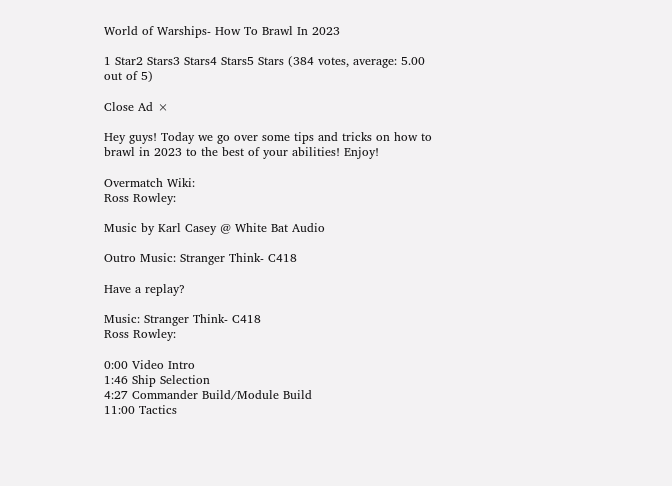World of Warships- How To Brawl In 2023

1 Star2 Stars3 Stars4 Stars5 Stars (384 votes, average: 5.00 out of 5)

Close Ad ×

Hey guys! Today we go over some tips and tricks on how to brawl in 2023 to the best of your abilities! Enjoy!

Overmatch Wiki:
Ross Rowley:

Music by Karl Casey @ White Bat Audio

Outro Music: Stranger Think- C418

Have a replay?

Music: Stranger Think- C418
Ross Rowley:

0:00 Video Intro
1:46 Ship Selection
4:27 Commander Build/Module Build
11:00 Tactics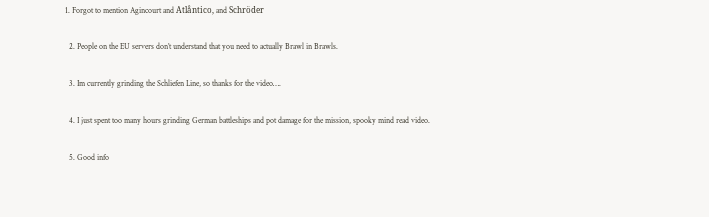1. Forgot to mention Agincourt and Atlåntico, and Schröder

  2. People on the EU servers don’t understand that you need to actually Brawl in Brawls.

  3. Im currently grinding the Schliefen Line, so thanks for the video….

  4. I just spent too many hours grinding German battleships and pot damage for the mission, spooky mind read video.

  5. Good info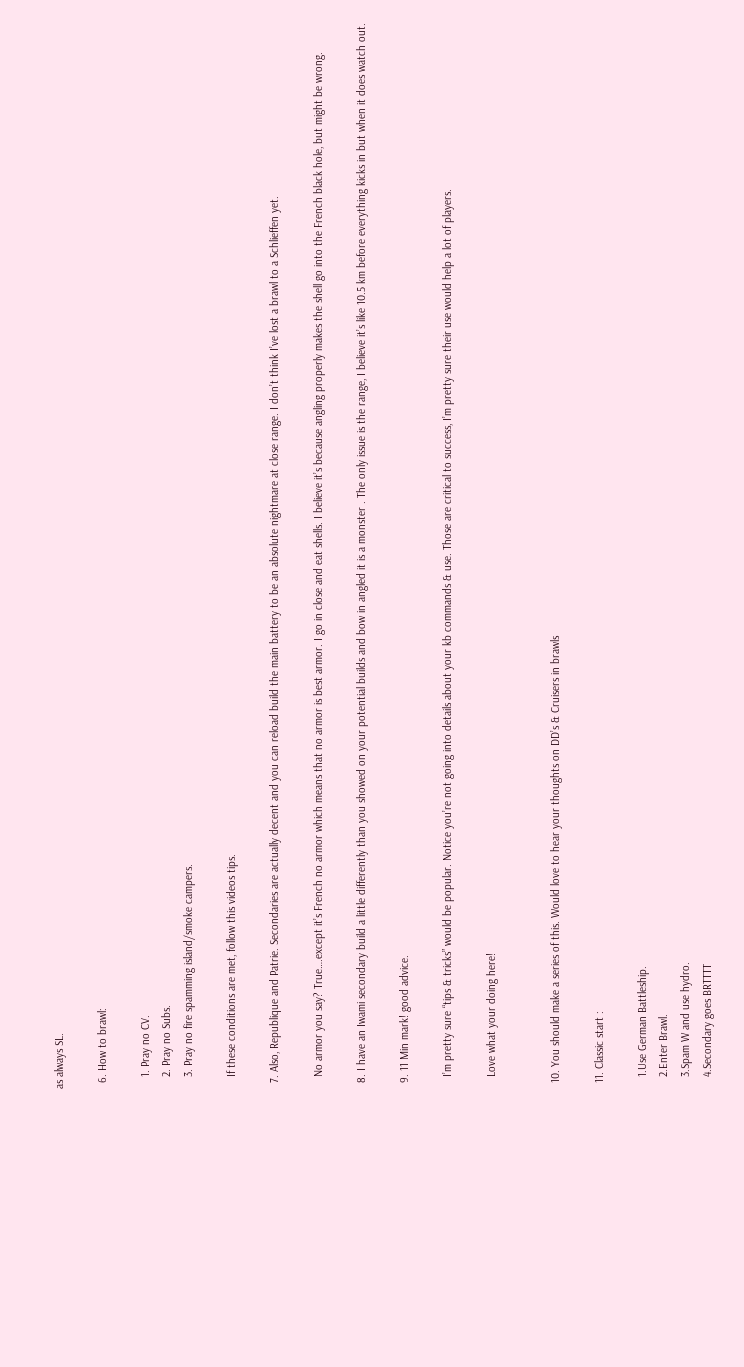as always SL.

  6. How to brawl:

    1. Pray no CV.
    2. Pray no Subs.
    3. Pray no fire spamming island/smoke campers.

    If these conditions are met, follow this videos tips.

  7. Also, Republique and Patrie. Secondaries are actually decent and you can reload build the main battery to be an absolute nightmare at close range. I don’t think I’ve lost a brawl to a Schlieffen yet.

    No armor you say? True….except it’s French no armor which means that no armor is best armor. I go in close and eat shells. I believe it’s because angling properly makes the shell go into the French black hole, but might be wrong.

  8. I have an Iwami secondary build a little differently than you showed on your potential builds and bow in angled it is a monster . The only issue is the range, I believe it’s like 10.5 km before everything kicks in but when it does watch out.

  9. 11 Min mark! good advice.

    I’m pretty sure “tips & tricks” would be popular. Notice you’re not going into details about your kb commands & use. Those are critical to success, I’m pretty sure their use would help a lot of players.

    Love what your doing here!


  10. You should make a series of this. Would love to hear your thoughts on DD’s & Cruisers in brawls

  11. Classic start :

    1.Use German Battleship.
    2.Enter Brawl.
    3.Spam W and use hydro.
    4.Secondary goes BRTTTT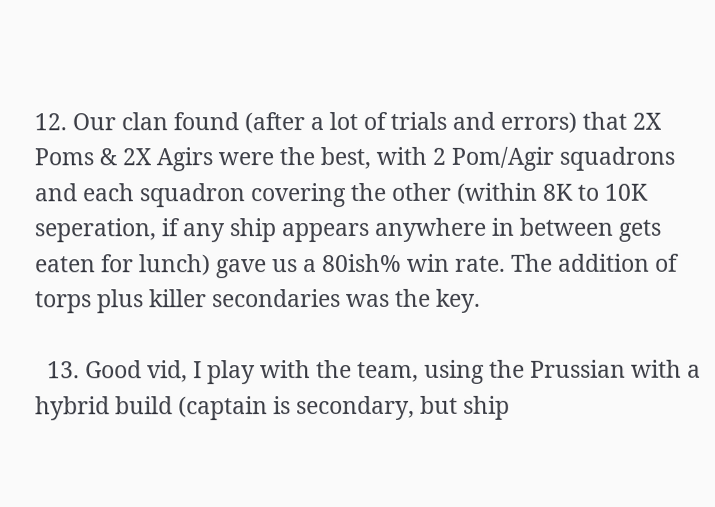12. Our clan found (after a lot of trials and errors) that 2X Poms & 2X Agirs were the best, with 2 Pom/Agir squadrons and each squadron covering the other (within 8K to 10K seperation, if any ship appears anywhere in between gets eaten for lunch) gave us a 80ish% win rate. The addition of torps plus killer secondaries was the key.

  13. Good vid, I play with the team, using the Prussian with a hybrid build (captain is secondary, but ship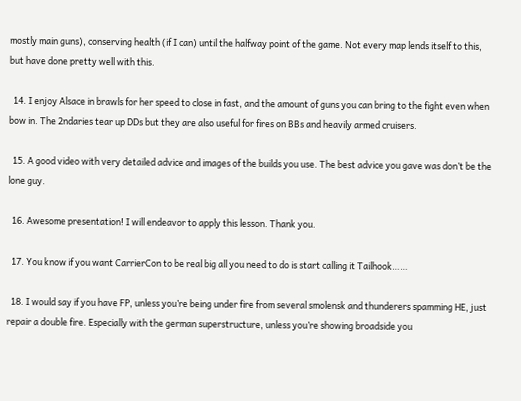mostly main guns), conserving health (if I can) until the halfway point of the game. Not every map lends itself to this, but have done pretty well with this.

  14. I enjoy Alsace in brawls for her speed to close in fast, and the amount of guns you can bring to the fight even when bow in. The 2ndaries tear up DDs but they are also useful for fires on BBs and heavily armed cruisers.

  15. A good video with very detailed advice and images of the builds you use. The best advice you gave was don’t be the lone guy.

  16. Awesome presentation! I will endeavor to apply this lesson. Thank you.

  17. You know if you want CarrierCon to be real big all you need to do is start calling it Tailhook……

  18. I would say if you have FP, unless you’re being under fire from several smolensk and thunderers spamming HE, just repair a double fire. Especially with the german superstructure, unless you’re showing broadside you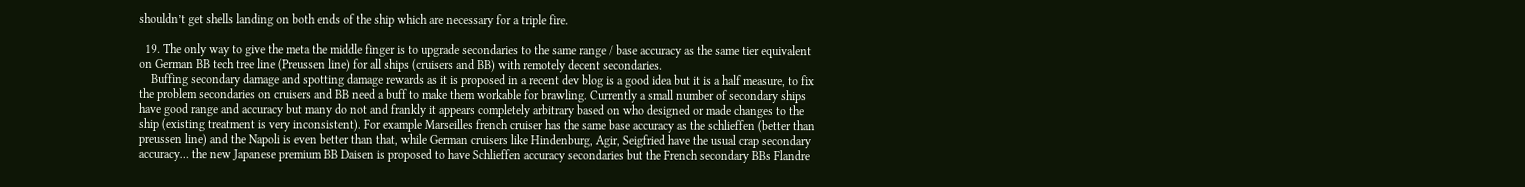shouldn’t get shells landing on both ends of the ship which are necessary for a triple fire.

  19. The only way to give the meta the middle finger is to upgrade secondaries to the same range / base accuracy as the same tier equivalent on German BB tech tree line (Preussen line) for all ships (cruisers and BB) with remotely decent secondaries.
    Buffing secondary damage and spotting damage rewards as it is proposed in a recent dev blog is a good idea but it is a half measure, to fix the problem secondaries on cruisers and BB need a buff to make them workable for brawling. Currently a small number of secondary ships have good range and accuracy but many do not and frankly it appears completely arbitrary based on who designed or made changes to the ship (existing treatment is very inconsistent). For example Marseilles french cruiser has the same base accuracy as the schlieffen (better than preussen line) and the Napoli is even better than that, while German cruisers like Hindenburg, Agir, Seigfried have the usual crap secondary accuracy… the new Japanese premium BB Daisen is proposed to have Schlieffen accuracy secondaries but the French secondary BBs Flandre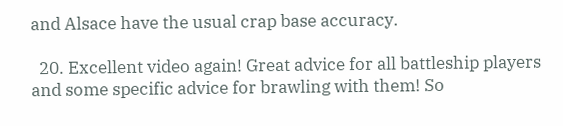and Alsace have the usual crap base accuracy.

  20. Excellent video again! Great advice for all battleship players and some specific advice for brawling with them! So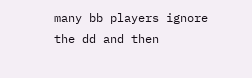many bb players ignore the dd and then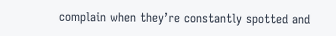complain when they’re constantly spotted and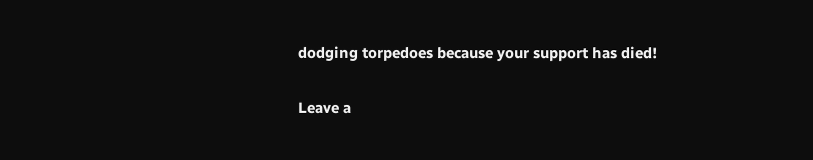dodging torpedoes because your support has died!

Leave a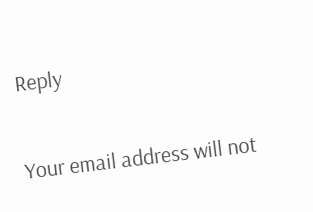Reply

Your email address will not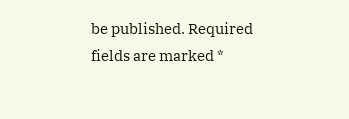be published. Required fields are marked *